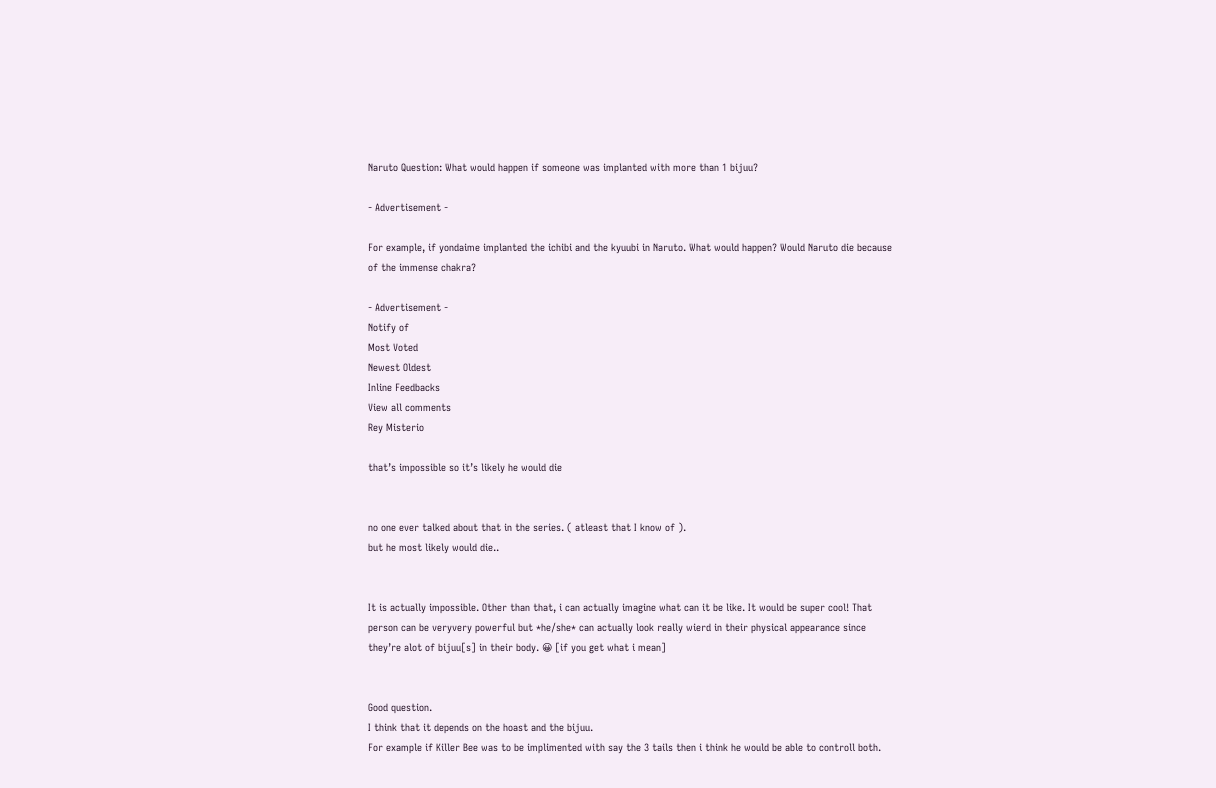Naruto Question: What would happen if someone was implanted with more than 1 bijuu?

- Advertisement -

For example, if yondaime implanted the ichibi and the kyuubi in Naruto. What would happen? Would Naruto die because of the immense chakra?

- Advertisement -
Notify of
Most Voted
Newest Oldest
Inline Feedbacks
View all comments
Rey Misterio

that’s impossible so it’s likely he would die


no one ever talked about that in the series. ( atleast that I know of ).
but he most likely would die..


It is actually impossible. Other than that, i can actually imagine what can it be like. It would be super cool! That person can be veryvery powerful but *he/she* can actually look really wierd in their physical appearance since they’re alot of bijuu[s] in their body. 😀 [if you get what i mean]


Good question.
I think that it depends on the hoast and the bijuu.
For example if Killer Bee was to be implimented with say the 3 tails then i think he would be able to controll both.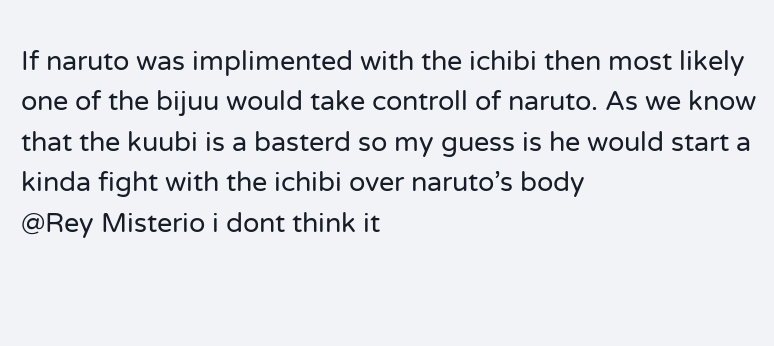If naruto was implimented with the ichibi then most likely one of the bijuu would take controll of naruto. As we know that the kuubi is a basterd so my guess is he would start a kinda fight with the ichibi over naruto’s body
@Rey Misterio i dont think it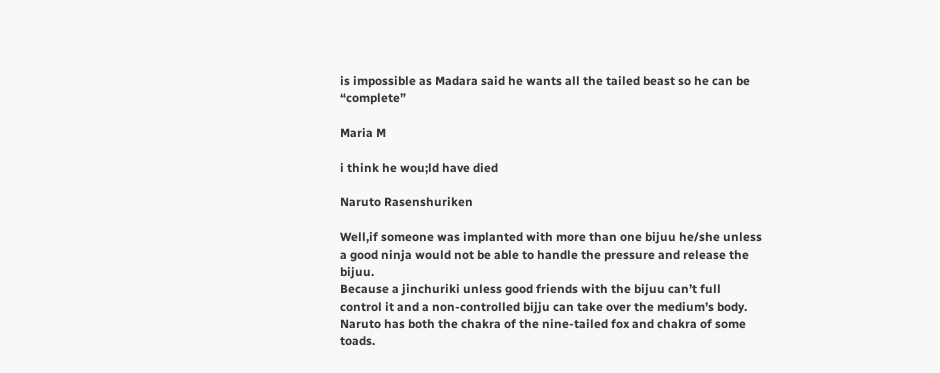is impossible as Madara said he wants all the tailed beast so he can be “complete”

Maria M

i think he wou;ld have died

Naruto Rasenshuriken

Well,if someone was implanted with more than one bijuu he/she unless a good ninja would not be able to handle the pressure and release the bijuu.
Because a jinchuriki unless good friends with the bijuu can’t full control it and a non-controlled bijju can take over the medium’s body.
Naruto has both the chakra of the nine-tailed fox and chakra of some toads.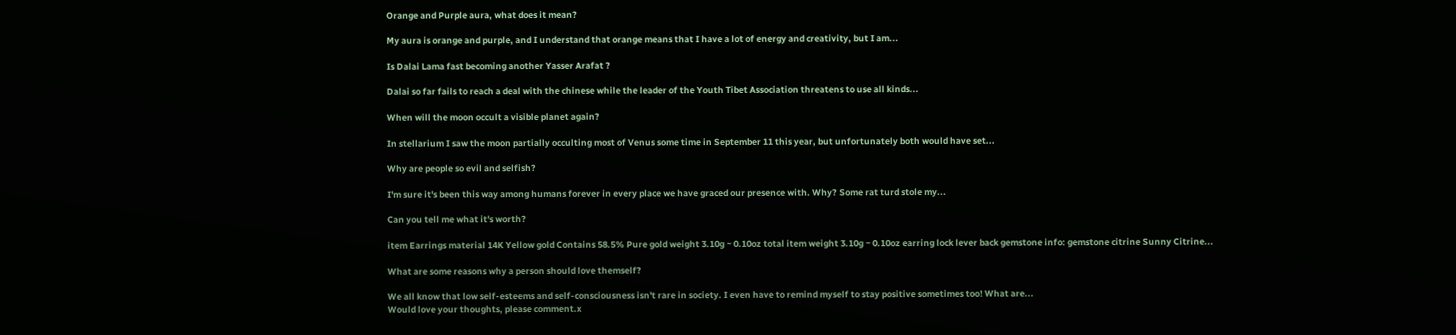Orange and Purple aura, what does it mean?

My aura is orange and purple, and I understand that orange means that I have a lot of energy and creativity, but I am...

Is Dalai Lama fast becoming another Yasser Arafat ?

Dalai so far fails to reach a deal with the chinese while the leader of the Youth Tibet Association threatens to use all kinds...

When will the moon occult a visible planet again?

In stellarium I saw the moon partially occulting most of Venus some time in September 11 this year, but unfortunately both would have set...

Why are people so evil and selfish?

I'm sure it's been this way among humans forever in every place we have graced our presence with. Why? Some rat turd stole my...

Can you tell me what it's worth?

item Earrings material 14K Yellow gold Contains 58.5% Pure gold weight 3.10g ~ 0.10oz total item weight 3.10g ~ 0.10oz earring lock lever back gemstone info: gemstone citrine Sunny Citrine...

What are some reasons why a person should love themself?

We all know that low self-esteems and self-consciousness isn't rare in society. I even have to remind myself to stay positive sometimes too! What are...
Would love your thoughts, please comment.x